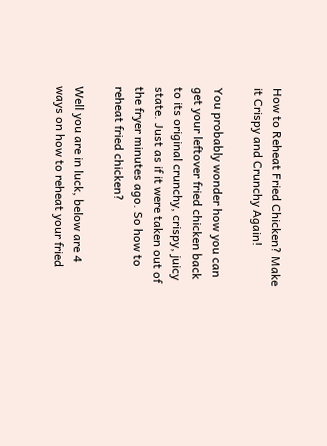How to Reheat Fried Chicken? Make it Crispy and Crunchy Again!

You probably wonder how you can get your leftover fried chicken back to its original crunchy, crispy, juicy state. Just as if it were taken out of the fryer minutes ago. So how to reheat fried chicken?

Well you are in luck, below are 4 ways on how to reheat your fried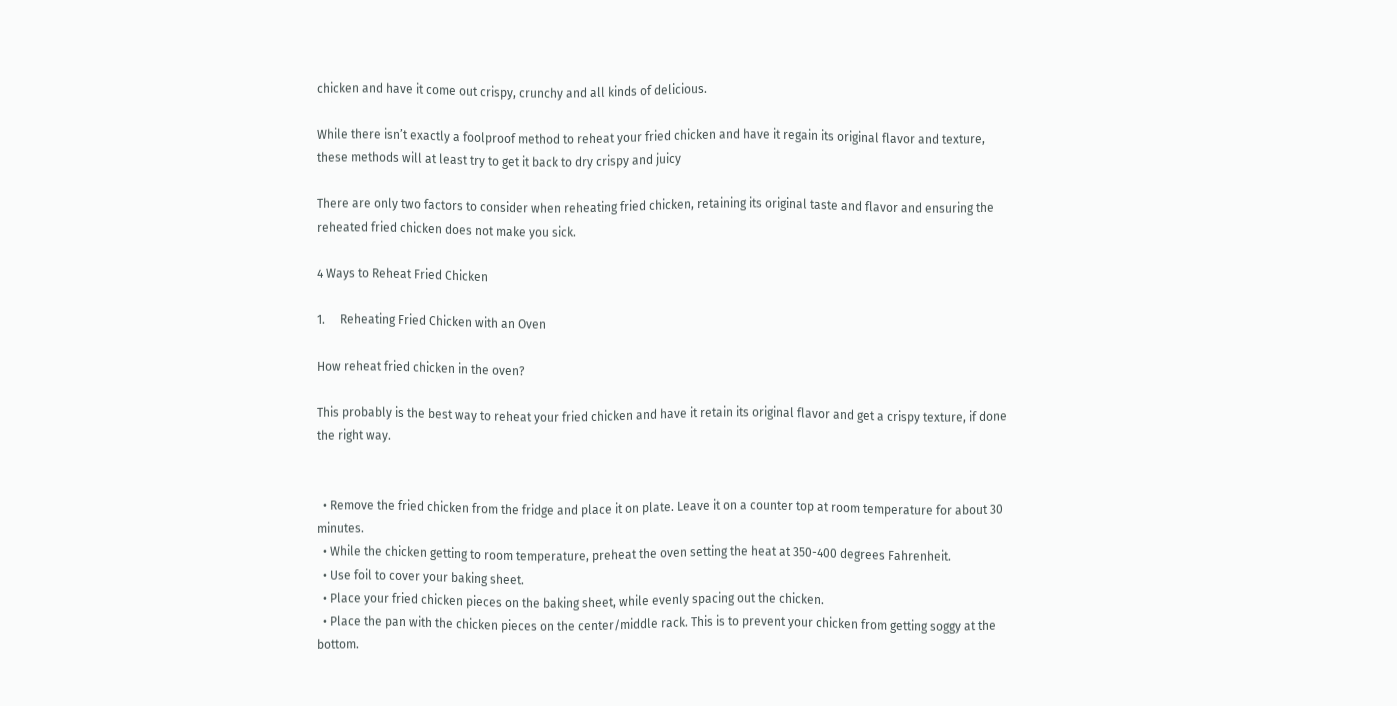chicken and have it come out crispy, crunchy and all kinds of delicious.

While there isn’t exactly a foolproof method to reheat your fried chicken and have it regain its original flavor and texture, these methods will at least try to get it back to dry crispy and juicy

There are only two factors to consider when reheating fried chicken, retaining its original taste and flavor and ensuring the reheated fried chicken does not make you sick.

4 Ways to Reheat Fried Chicken

1.     Reheating Fried Chicken with an Oven

How reheat fried chicken in the oven?

This probably is the best way to reheat your fried chicken and have it retain its original flavor and get a crispy texture, if done the right way.


  • Remove the fried chicken from the fridge and place it on plate. Leave it on a counter top at room temperature for about 30 minutes.
  • While the chicken getting to room temperature, preheat the oven setting the heat at 350-400 degrees Fahrenheit.
  • Use foil to cover your baking sheet.
  • Place your fried chicken pieces on the baking sheet, while evenly spacing out the chicken.
  • Place the pan with the chicken pieces on the center/middle rack. This is to prevent your chicken from getting soggy at the bottom.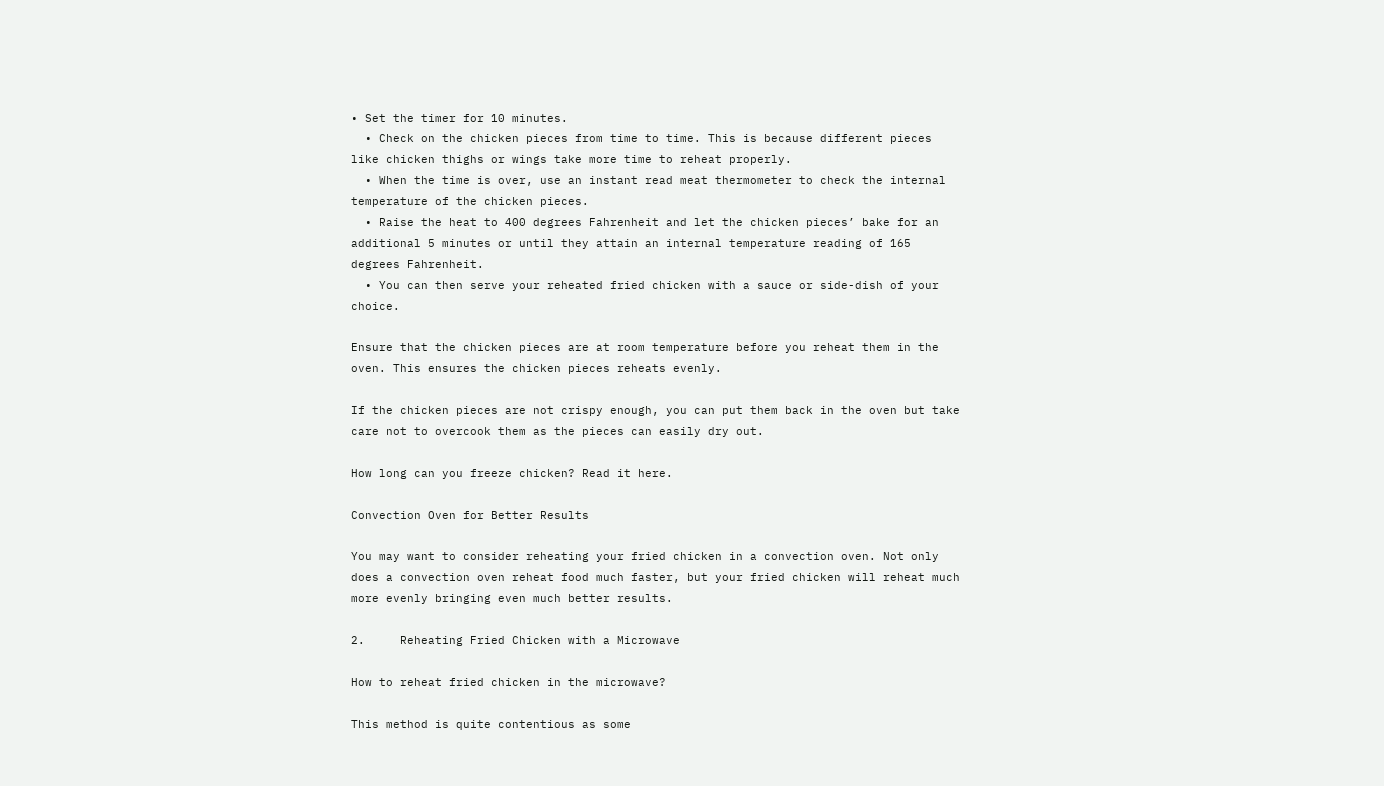• Set the timer for 10 minutes.
  • Check on the chicken pieces from time to time. This is because different pieces like chicken thighs or wings take more time to reheat properly.
  • When the time is over, use an instant read meat thermometer to check the internal temperature of the chicken pieces.
  • Raise the heat to 400 degrees Fahrenheit and let the chicken pieces’ bake for an additional 5 minutes or until they attain an internal temperature reading of 165 degrees Fahrenheit.
  • You can then serve your reheated fried chicken with a sauce or side-dish of your choice.

Ensure that the chicken pieces are at room temperature before you reheat them in the oven. This ensures the chicken pieces reheats evenly.

If the chicken pieces are not crispy enough, you can put them back in the oven but take care not to overcook them as the pieces can easily dry out.

How long can you freeze chicken? Read it here.

Convection Oven for Better Results

You may want to consider reheating your fried chicken in a convection oven. Not only does a convection oven reheat food much faster, but your fried chicken will reheat much more evenly bringing even much better results.

2.     Reheating Fried Chicken with a Microwave

How to reheat fried chicken in the microwave?

This method is quite contentious as some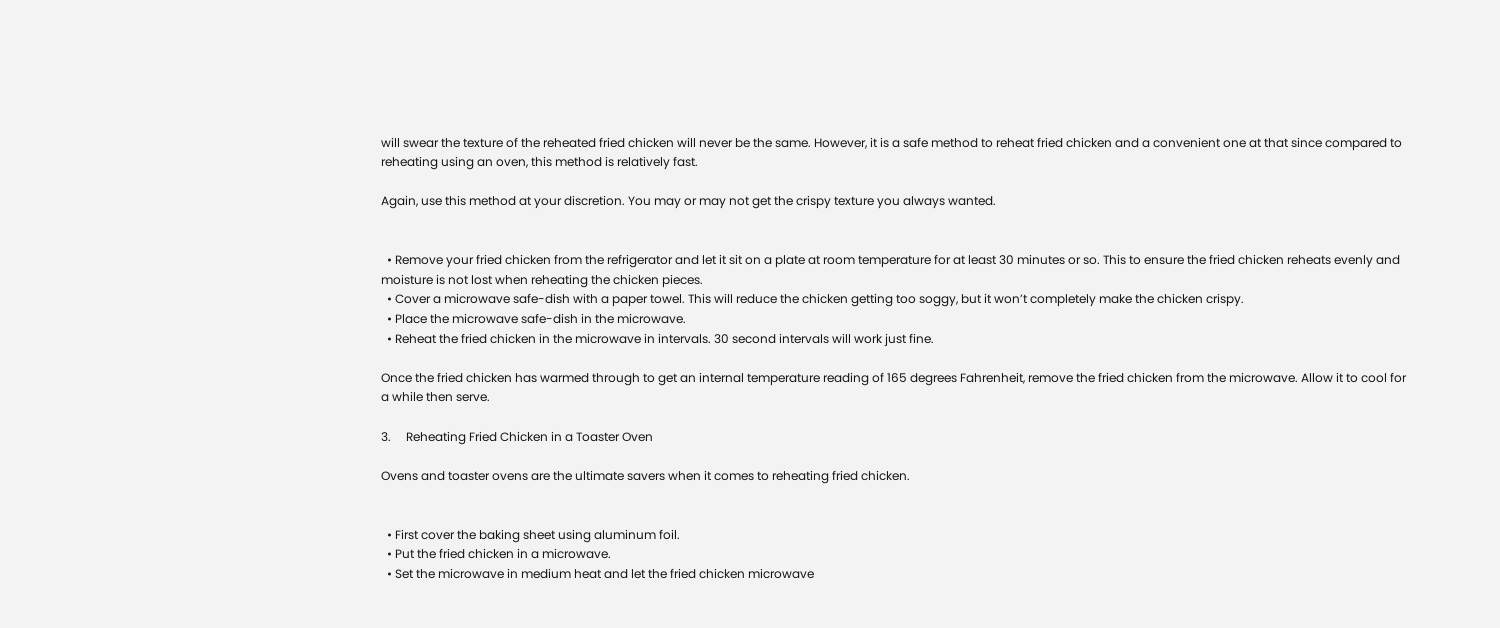will swear the texture of the reheated fried chicken will never be the same. However, it is a safe method to reheat fried chicken and a convenient one at that since compared to reheating using an oven, this method is relatively fast.

Again, use this method at your discretion. You may or may not get the crispy texture you always wanted.


  • Remove your fried chicken from the refrigerator and let it sit on a plate at room temperature for at least 30 minutes or so. This to ensure the fried chicken reheats evenly and moisture is not lost when reheating the chicken pieces.
  • Cover a microwave safe-dish with a paper towel. This will reduce the chicken getting too soggy, but it won’t completely make the chicken crispy.
  • Place the microwave safe-dish in the microwave.
  • Reheat the fried chicken in the microwave in intervals. 30 second intervals will work just fine.

Once the fried chicken has warmed through to get an internal temperature reading of 165 degrees Fahrenheit, remove the fried chicken from the microwave. Allow it to cool for a while then serve.

3.     Reheating Fried Chicken in a Toaster Oven

Ovens and toaster ovens are the ultimate savers when it comes to reheating fried chicken.


  • First cover the baking sheet using aluminum foil.
  • Put the fried chicken in a microwave.
  • Set the microwave in medium heat and let the fried chicken microwave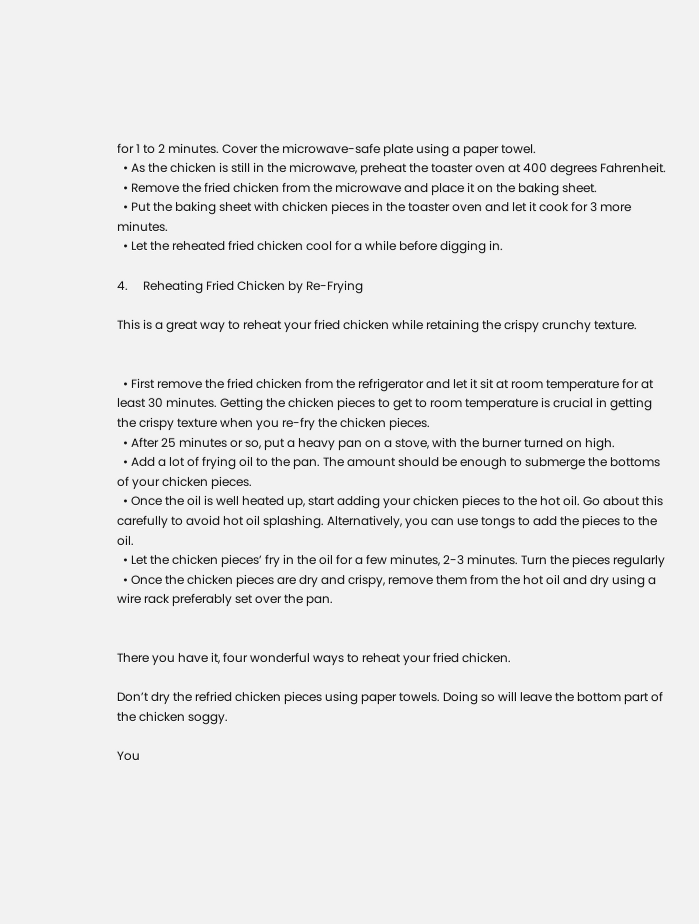for 1 to 2 minutes. Cover the microwave-safe plate using a paper towel.
  • As the chicken is still in the microwave, preheat the toaster oven at 400 degrees Fahrenheit.
  • Remove the fried chicken from the microwave and place it on the baking sheet.
  • Put the baking sheet with chicken pieces in the toaster oven and let it cook for 3 more minutes.
  • Let the reheated fried chicken cool for a while before digging in.

4.     Reheating Fried Chicken by Re-Frying

This is a great way to reheat your fried chicken while retaining the crispy crunchy texture.


  • First remove the fried chicken from the refrigerator and let it sit at room temperature for at least 30 minutes. Getting the chicken pieces to get to room temperature is crucial in getting the crispy texture when you re-fry the chicken pieces.
  • After 25 minutes or so, put a heavy pan on a stove, with the burner turned on high.
  • Add a lot of frying oil to the pan. The amount should be enough to submerge the bottoms of your chicken pieces.
  • Once the oil is well heated up, start adding your chicken pieces to the hot oil. Go about this carefully to avoid hot oil splashing. Alternatively, you can use tongs to add the pieces to the oil.
  • Let the chicken pieces’ fry in the oil for a few minutes, 2-3 minutes. Turn the pieces regularly
  • Once the chicken pieces are dry and crispy, remove them from the hot oil and dry using a wire rack preferably set over the pan.


There you have it, four wonderful ways to reheat your fried chicken.

Don’t dry the refried chicken pieces using paper towels. Doing so will leave the bottom part of the chicken soggy.

You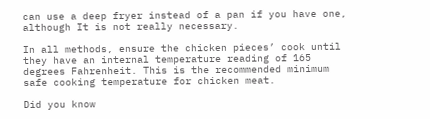can use a deep fryer instead of a pan if you have one, although It is not really necessary.

In all methods, ensure the chicken pieces’ cook until they have an internal temperature reading of 165 degrees Fahrenheit. This is the recommended minimum safe cooking temperature for chicken meat.

Did you know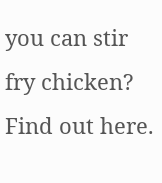you can stir fry chicken? Find out here.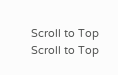Scroll to Top
Scroll to Top